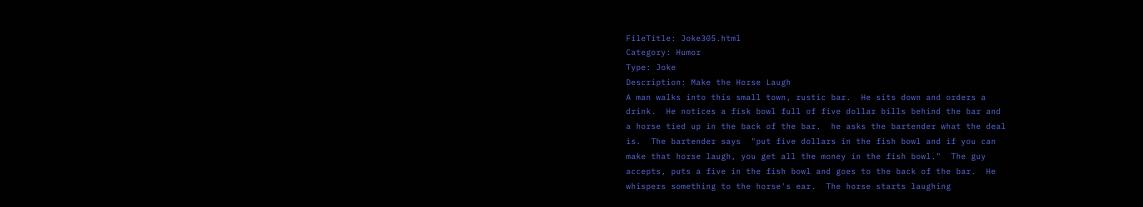FileTitle: Joke305.html
Category: Humor
Type: Joke
Description: Make the Horse Laugh
A man walks into this small town, rustic bar.  He sits down and orders a
drink.  He notices a fisk bowl full of five dollar bills behind the bar and
a horse tied up in the back of the bar.  he asks the bartender what the deal
is.  The bartender says  "put five dollars in the fish bowl and if you can
make that horse laugh, you get all the money in the fish bowl."  The guy
accepts, puts a five in the fish bowl and goes to the back of the bar.  He
whispers something to the horse's ear.  The horse starts laughing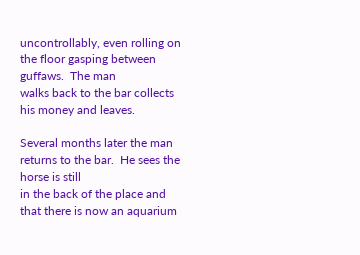uncontrollably, even rolling on the floor gasping between guffaws.  The man
walks back to the bar collects his money and leaves.

Several months later the man returns to the bar.  He sees the horse is still
in the back of the place and that there is now an aquarium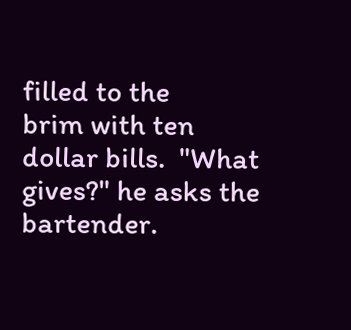filled to the
brim with ten dollar bills.  "What gives?" he asks the bartender.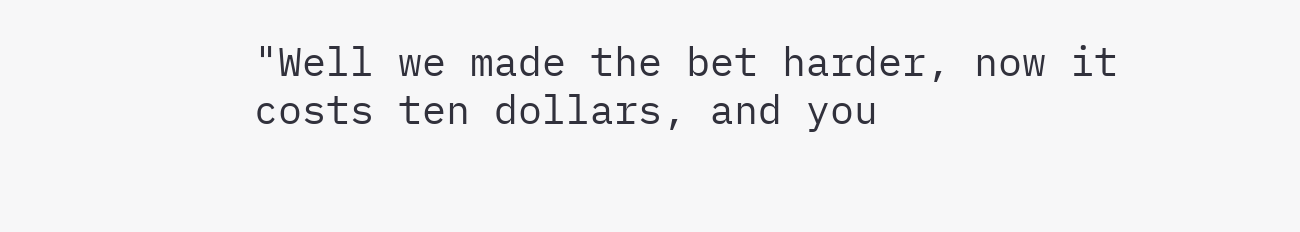"Well we made the bet harder, now it costs ten dollars, and you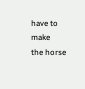have to make
the horse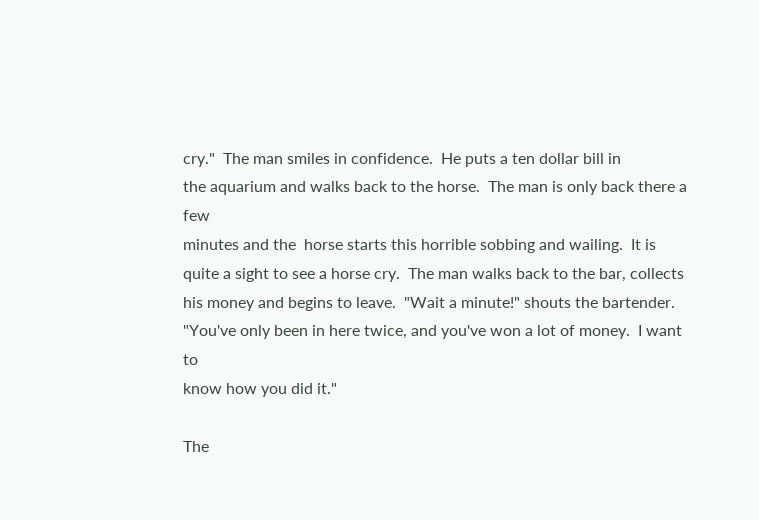cry."  The man smiles in confidence.  He puts a ten dollar bill in
the aquarium and walks back to the horse.  The man is only back there a few
minutes and the  horse starts this horrible sobbing and wailing.  It is
quite a sight to see a horse cry.  The man walks back to the bar, collects
his money and begins to leave.  "Wait a minute!" shouts the bartender.
"You've only been in here twice, and you've won a lot of money.  I want to
know how you did it."

The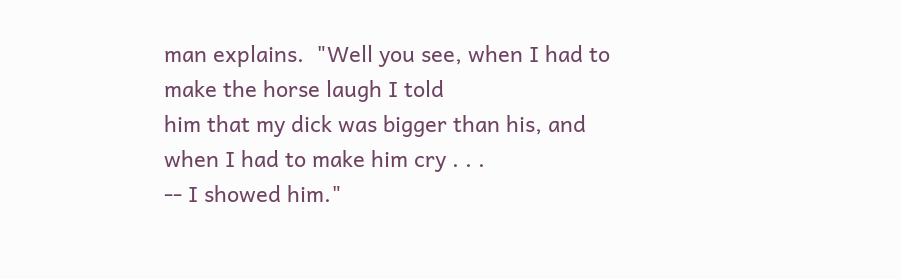man explains.  "Well you see, when I had to make the horse laugh I told
him that my dick was bigger than his, and when I had to make him cry . . .
-- I showed him."